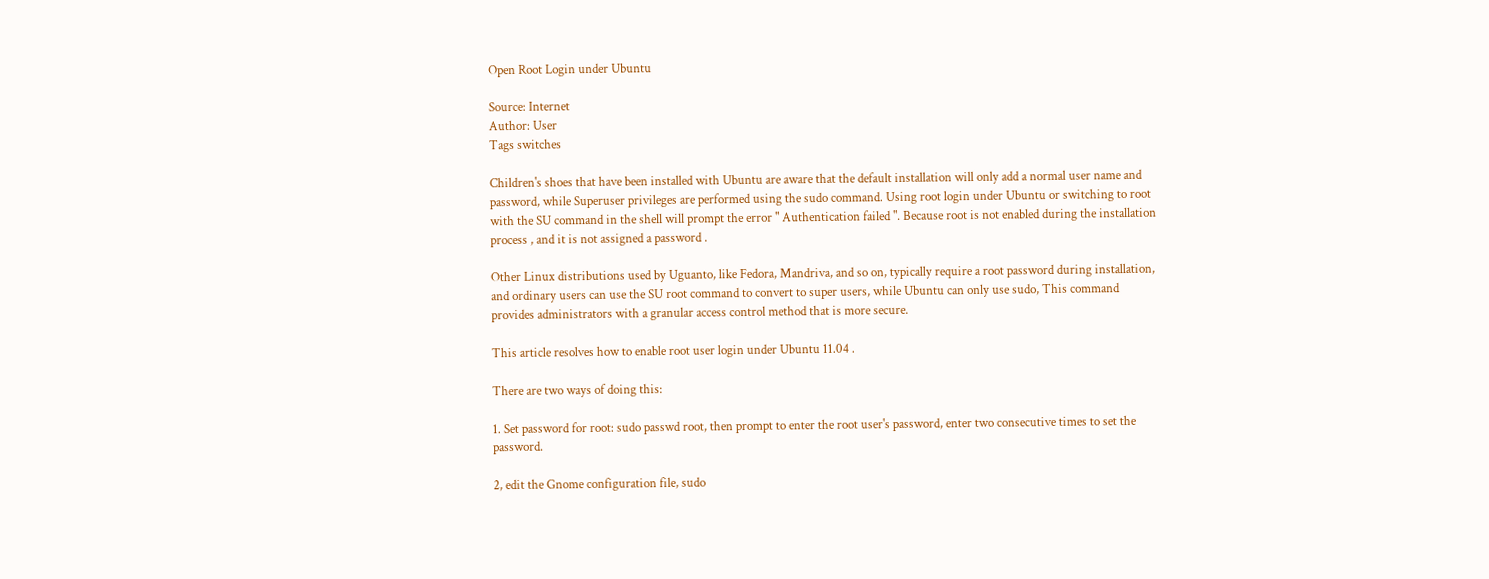Open Root Login under Ubuntu

Source: Internet
Author: User
Tags switches

Children's shoes that have been installed with Ubuntu are aware that the default installation will only add a normal user name and password, while Superuser privileges are performed using the sudo command. Using root login under Ubuntu or switching to root with the SU command in the shell will prompt the error " Authentication failed ". Because root is not enabled during the installation process , and it is not assigned a password .

Other Linux distributions used by Uguanto, like Fedora, Mandriva, and so on, typically require a root password during installation, and ordinary users can use the SU root command to convert to super users, while Ubuntu can only use sudo, This command provides administrators with a granular access control method that is more secure.

This article resolves how to enable root user login under Ubuntu 11.04 .

There are two ways of doing this:

1. Set password for root: sudo passwd root, then prompt to enter the root user's password, enter two consecutive times to set the password.

2, edit the Gnome configuration file, sudo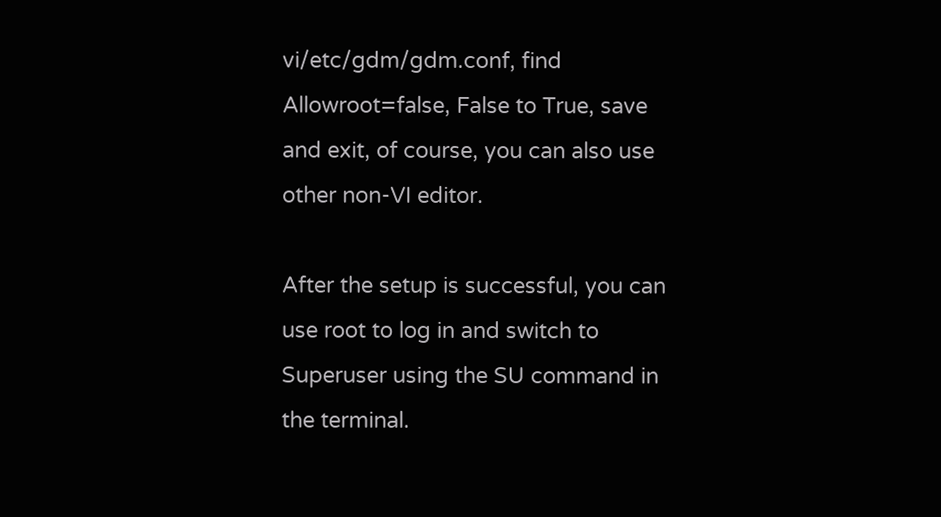vi/etc/gdm/gdm.conf, find Allowroot=false, False to True, save and exit, of course, you can also use other non-VI editor.

After the setup is successful, you can use root to log in and switch to Superuser using the SU command in the terminal.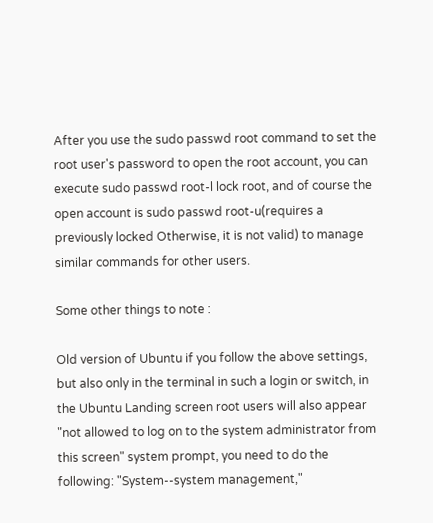After you use the sudo passwd root command to set the root user's password to open the root account, you can execute sudo passwd root-l lock root, and of course the open account is sudo passwd root-u(requires a previously locked Otherwise, it is not valid) to manage similar commands for other users.

Some other things to note :

Old version of Ubuntu if you follow the above settings, but also only in the terminal in such a login or switch, in the Ubuntu Landing screen root users will also appear "not allowed to log on to the system administrator from this screen" system prompt, you need to do the following: "System--system management,"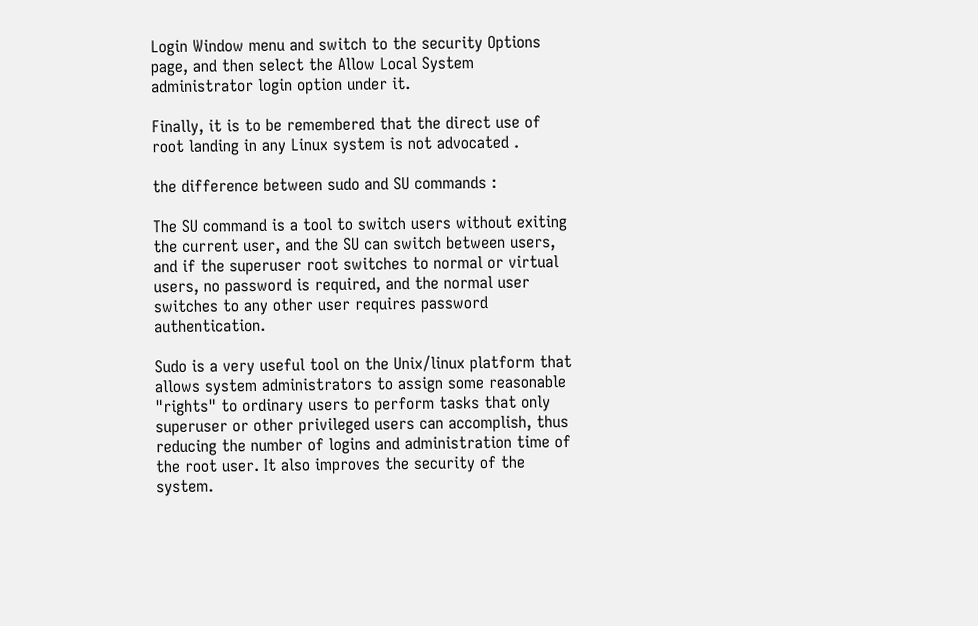Login Window menu and switch to the security Options page, and then select the Allow Local System administrator login option under it.

Finally, it is to be remembered that the direct use of root landing in any Linux system is not advocated .

the difference between sudo and SU commands :

The SU command is a tool to switch users without exiting the current user, and the SU can switch between users, and if the superuser root switches to normal or virtual users, no password is required, and the normal user switches to any other user requires password authentication.

Sudo is a very useful tool on the Unix/linux platform that allows system administrators to assign some reasonable "rights" to ordinary users to perform tasks that only superuser or other privileged users can accomplish, thus reducing the number of logins and administration time of the root user. It also improves the security of the system.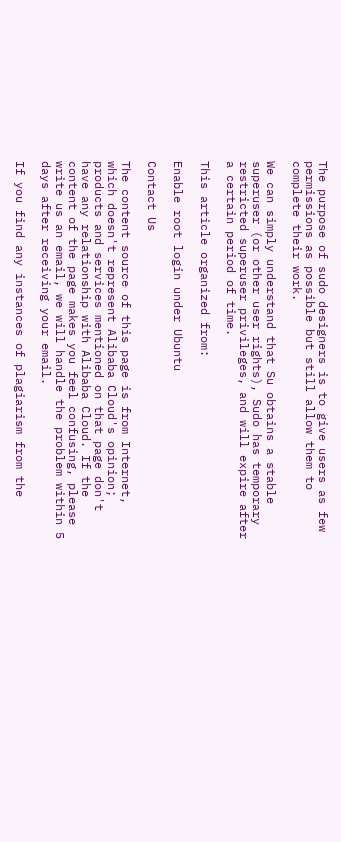The purpose of sudo designers is to give users as few permissions as possible but still allow them to complete their work.

We can simply understand that Su obtains a stable superuser (or other user rights), Sudo has temporary restricted superuser privileges, and will expire after a certain period of time.

This article organized from:

Enable root login under Ubuntu

Contact Us

The content source of this page is from Internet, which doesn't represent Alibaba Cloud's opinion; products and services mentioned on that page don't have any relationship with Alibaba Cloud. If the content of the page makes you feel confusing, please write us an email, we will handle the problem within 5 days after receiving your email.

If you find any instances of plagiarism from the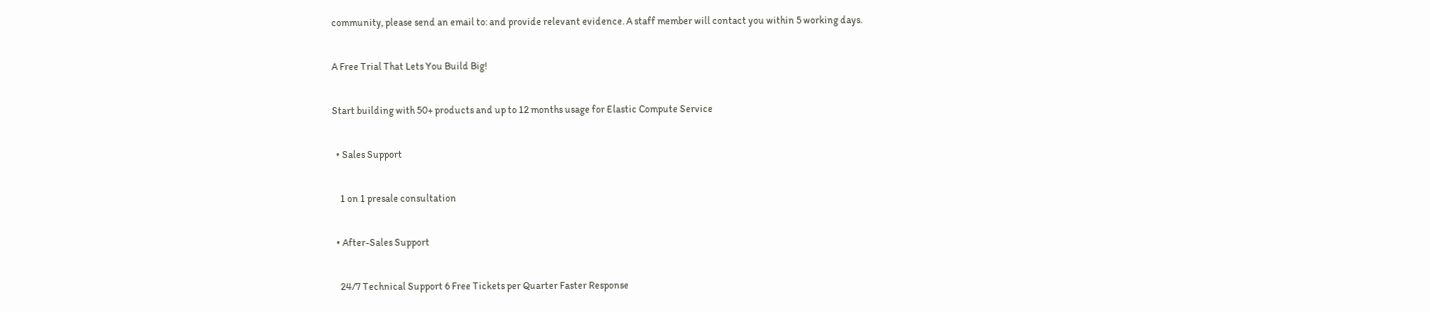community, please send an email to: and provide relevant evidence. A staff member will contact you within 5 working days.

A Free Trial That Lets You Build Big!

Start building with 50+ products and up to 12 months usage for Elastic Compute Service

  • Sales Support

    1 on 1 presale consultation

  • After-Sales Support

    24/7 Technical Support 6 Free Tickets per Quarter Faster Response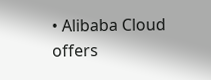• Alibaba Cloud offers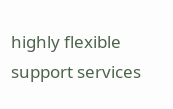highly flexible support services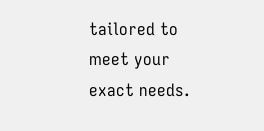tailored to meet your exact needs.